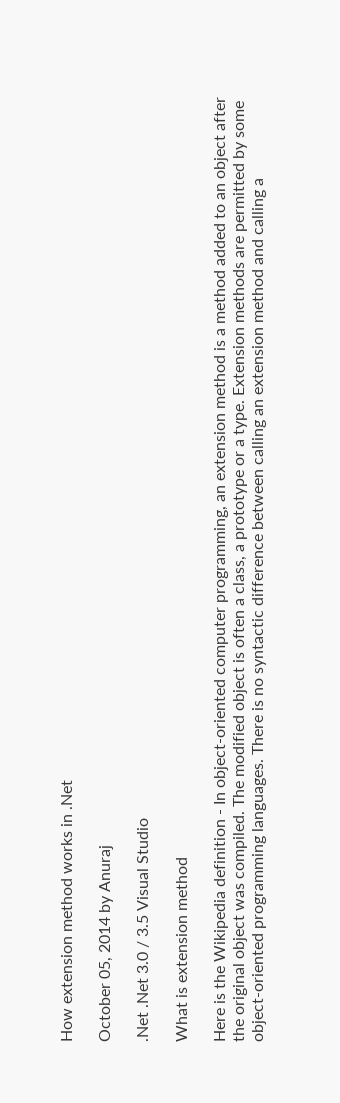How extension method works in .Net

October 05, 2014 by Anuraj

.Net .Net 3.0 / 3.5 Visual Studio

What is extension method

Here is the Wikipedia definition - In object-oriented computer programming, an extension method is a method added to an object after the original object was compiled. The modified object is often a class, a prototype or a type. Extension methods are permitted by some object-oriented programming languages. There is no syntactic difference between calling an extension method and calling a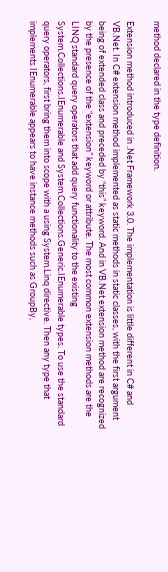method declared in the type definition.

Extension method introduced in .Net Framework 3.0. The implementation is little different in C# and VB.Net. In C# extension method implemented as static methods in static classes, with the first argument being of extended class and preceded by “this” keyword. And in VB.Net extension method are recognized by the presence of the “extension” keyword or attribute. The most common extension methods are the LINQ standard query operators that add query functionality to the existing System.Collections.IEnumerable and System.Collections.Generic.IEnumerable types. To use the standard query operators, first bring them into scope with a using System.Linq directive. Then any type that implements IEnumerable appears to have instance methods such as GroupBy,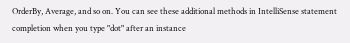OrderBy, Average, and so on. You can see these additional methods in IntelliSense statement completion when you type "dot" after an instance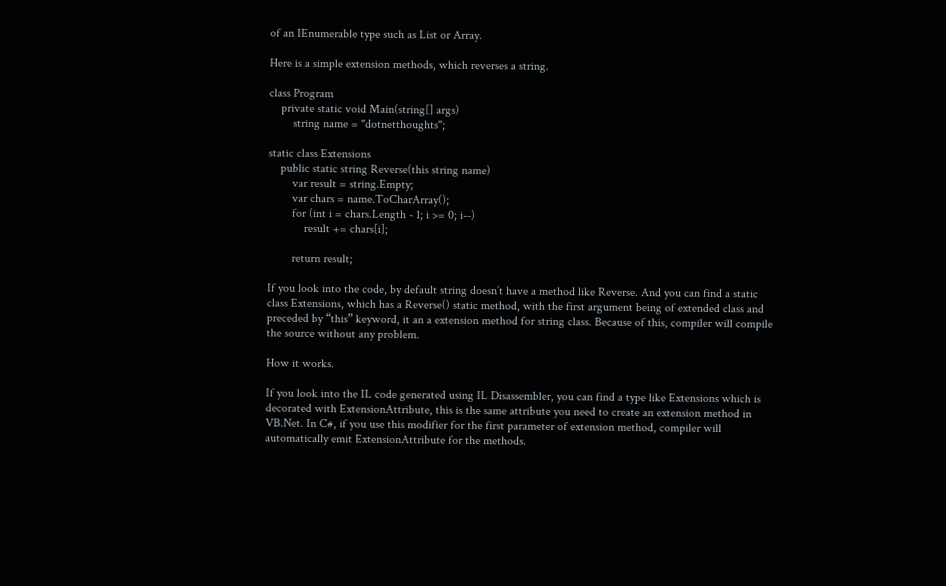of an IEnumerable type such as List or Array.

Here is a simple extension methods, which reverses a string.

class Program
    private static void Main(string[] args)
        string name = "dotnetthoughts";

static class Extensions
    public static string Reverse(this string name)
        var result = string.Empty;
        var chars = name.ToCharArray();
        for (int i = chars.Length - 1; i >= 0; i--)
            result += chars[i];

        return result;

If you look into the code, by default string doesn’t have a method like Reverse. And you can find a static class Extensions, which has a Reverse() static method, with the first argument being of extended class and preceded by “this” keyword, it an a extension method for string class. Because of this, compiler will compile the source without any problem.

How it works.

If you look into the IL code generated using IL Disassembler, you can find a type like Extensions which is decorated with ExtensionAttribute, this is the same attribute you need to create an extension method in VB.Net. In C#, if you use this modifier for the first parameter of extension method, compiler will automatically emit ExtensionAttribute for the methods.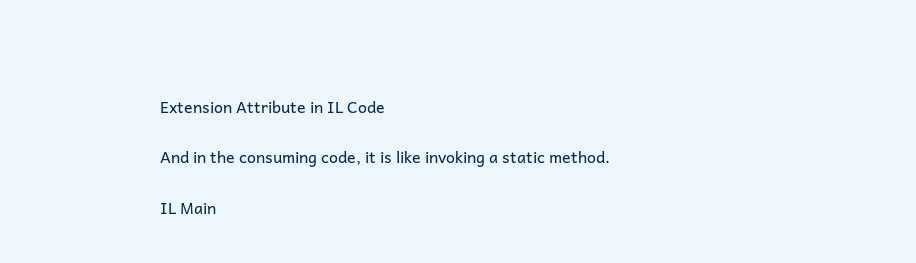Extension Attribute in IL Code

And in the consuming code, it is like invoking a static method.

IL Main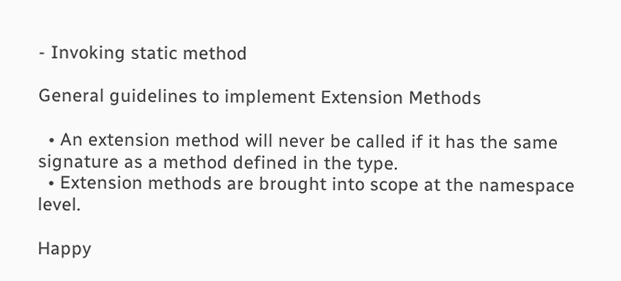- Invoking static method

General guidelines to implement Extension Methods

  • An extension method will never be called if it has the same signature as a method defined in the type.
  • Extension methods are brought into scope at the namespace level.

Happy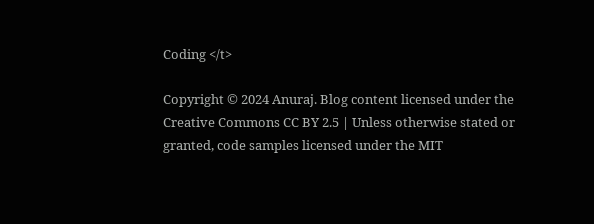Coding </t>

Copyright © 2024 Anuraj. Blog content licensed under the Creative Commons CC BY 2.5 | Unless otherwise stated or granted, code samples licensed under the MIT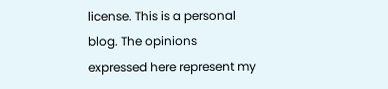license. This is a personal blog. The opinions expressed here represent my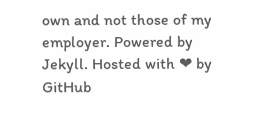own and not those of my employer. Powered by Jekyll. Hosted with ❤ by GitHub